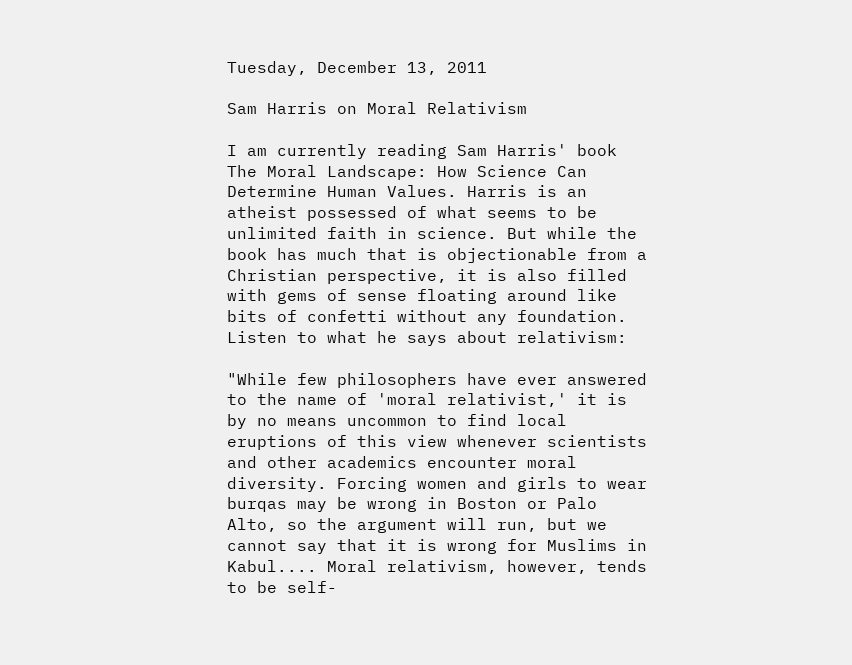Tuesday, December 13, 2011

Sam Harris on Moral Relativism

I am currently reading Sam Harris' book The Moral Landscape: How Science Can Determine Human Values. Harris is an atheist possessed of what seems to be unlimited faith in science. But while the book has much that is objectionable from a Christian perspective, it is also filled with gems of sense floating around like bits of confetti without any foundation. Listen to what he says about relativism:

"While few philosophers have ever answered to the name of 'moral relativist,' it is by no means uncommon to find local eruptions of this view whenever scientists and other academics encounter moral diversity. Forcing women and girls to wear burqas may be wrong in Boston or Palo Alto, so the argument will run, but we cannot say that it is wrong for Muslims in Kabul.... Moral relativism, however, tends to be self-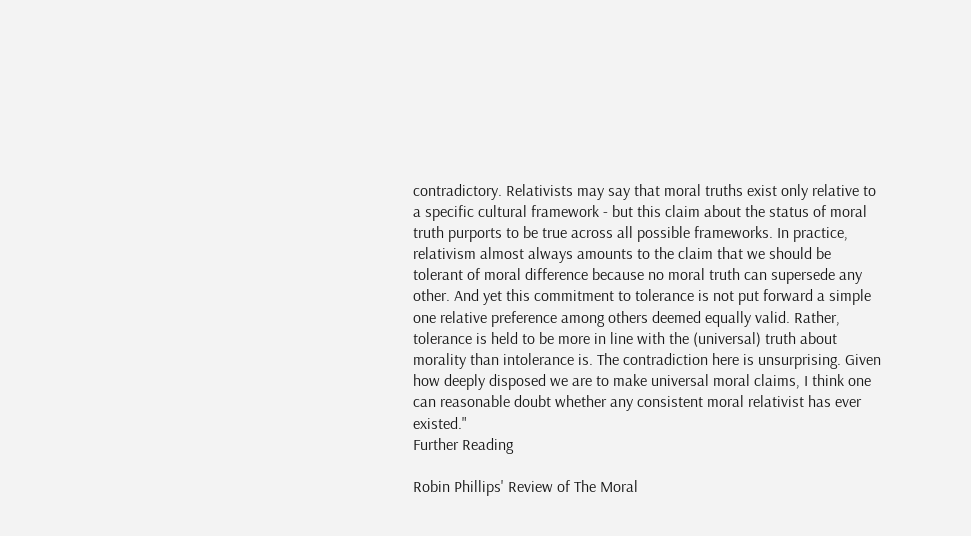contradictory. Relativists may say that moral truths exist only relative to a specific cultural framework - but this claim about the status of moral truth purports to be true across all possible frameworks. In practice, relativism almost always amounts to the claim that we should be tolerant of moral difference because no moral truth can supersede any other. And yet this commitment to tolerance is not put forward a simple one relative preference among others deemed equally valid. Rather, tolerance is held to be more in line with the (universal) truth about morality than intolerance is. The contradiction here is unsurprising. Given how deeply disposed we are to make universal moral claims, I think one can reasonable doubt whether any consistent moral relativist has ever existed."
Further Reading

Robin Phillips' Review of The Moral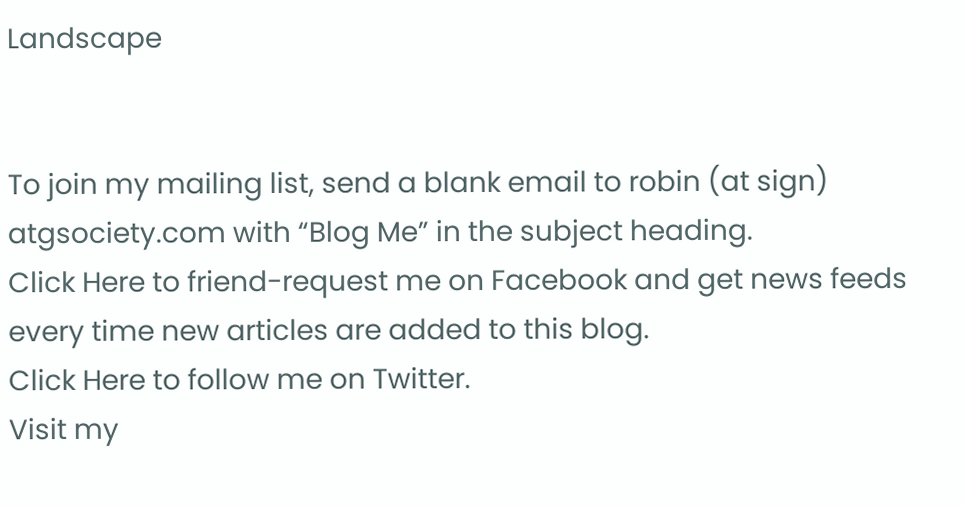Landscape


To join my mailing list, send a blank email to robin (at sign) atgsociety.com with “Blog Me” in the subject heading.
Click Here to friend-request me on Facebook and get news feeds every time new articles are added to this blog.
Click Here to follow me on Twitter.
Visit my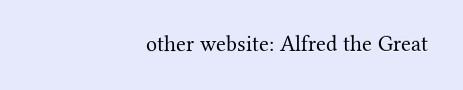other website: Alfred the Great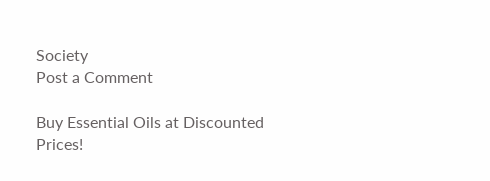Society
Post a Comment

Buy Essential Oils at Discounted Prices!